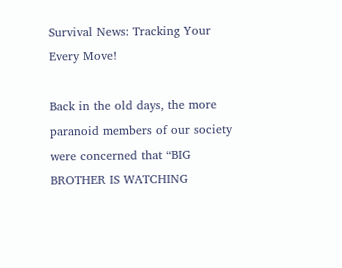Survival News: Tracking Your Every Move!

Back in the old days, the more paranoid members of our society were concerned that “BIG BROTHER IS WATCHING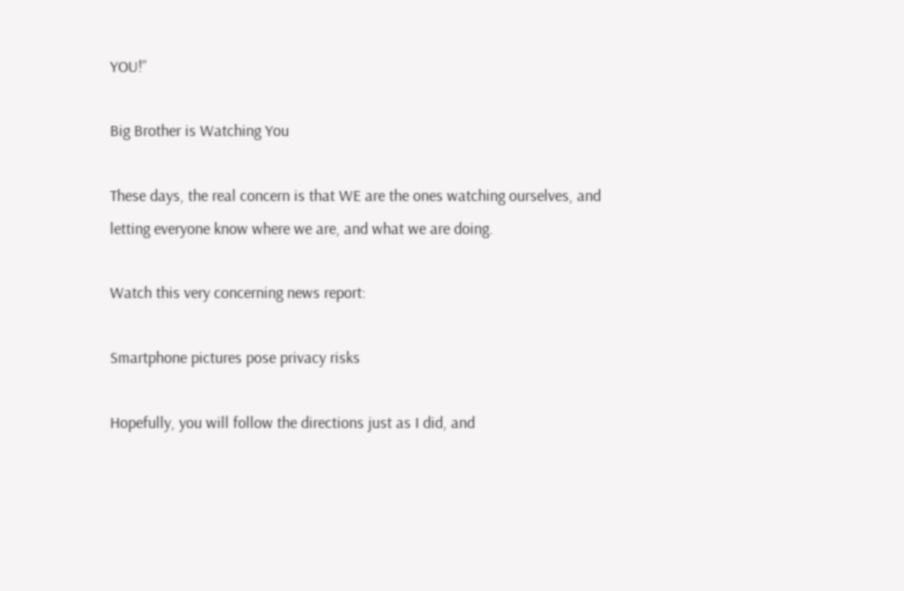YOU!”

Big Brother is Watching You

These days, the real concern is that WE are the ones watching ourselves, and letting everyone know where we are, and what we are doing.

Watch this very concerning news report:

Smartphone pictures pose privacy risks

Hopefully, you will follow the directions just as I did, and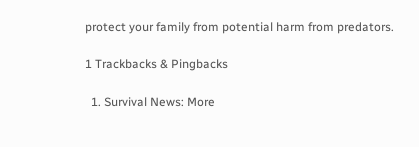protect your family from potential harm from predators.

1 Trackbacks & Pingbacks

  1. Survival News: More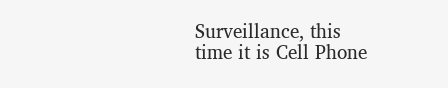Surveillance, this time it is Cell Phone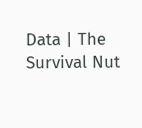Data | The Survival Nut